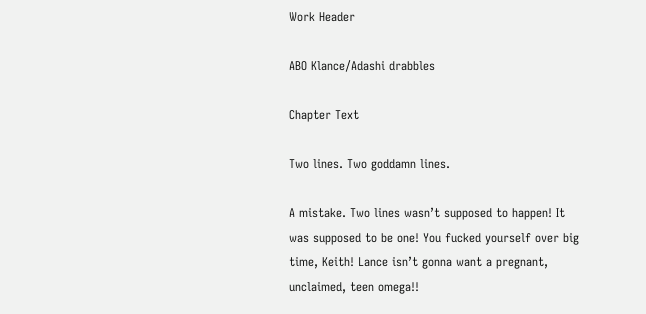Work Header

ABO Klance/Adashi drabbles

Chapter Text

Two lines. Two goddamn lines.

A mistake. Two lines wasn’t supposed to happen! It was supposed to be one! You fucked yourself over big time, Keith! Lance isn’t gonna want a pregnant, unclaimed, teen omega!!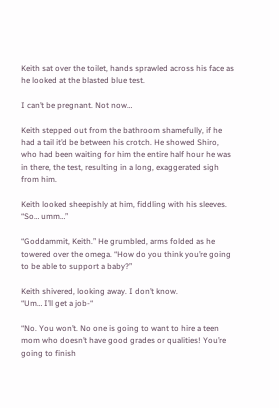Keith sat over the toilet, hands sprawled across his face as he looked at the blasted blue test.

I can’t be pregnant. Not now…

Keith stepped out from the bathroom shamefully, if he had a tail it’d be between his crotch. He showed Shiro, who had been waiting for him the entire half hour he was in there, the test, resulting in a long, exaggerated sigh from him.

Keith looked sheepishly at him, fiddling with his sleeves. “So… umm…”

“Goddammit, Keith.” He grumbled, arms folded as he towered over the omega. “How do you think you’re going to be able to support a baby?”

Keith shivered, looking away. I don’t know.
“Um… I’ll get a job-“

“No. You won’t. No one is going to want to hire a teen mom who doesn’t have good grades or qualities! You’re going to finish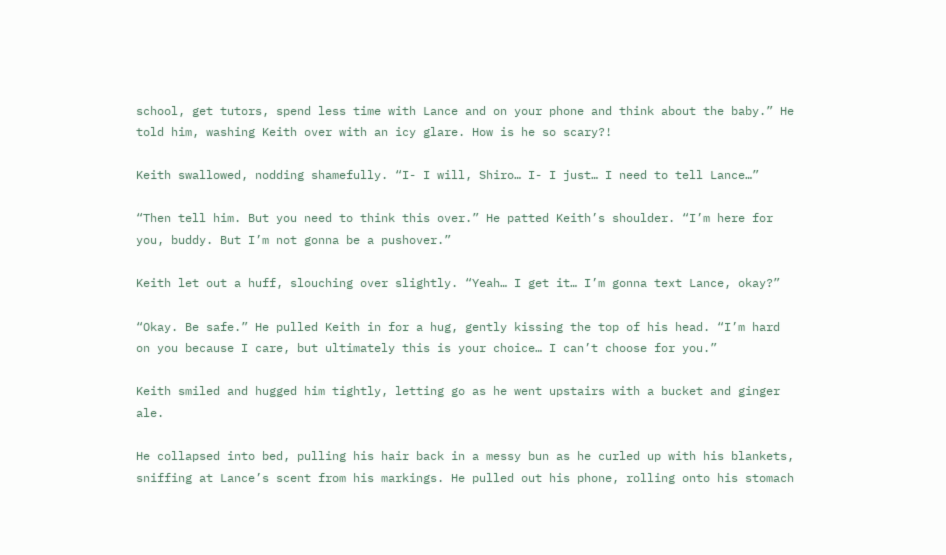school, get tutors, spend less time with Lance and on your phone and think about the baby.” He told him, washing Keith over with an icy glare. How is he so scary?!

Keith swallowed, nodding shamefully. “I- I will, Shiro… I- I just… I need to tell Lance…”

“Then tell him. But you need to think this over.” He patted Keith’s shoulder. “I’m here for you, buddy. But I’m not gonna be a pushover.”

Keith let out a huff, slouching over slightly. “Yeah… I get it… I’m gonna text Lance, okay?”

“Okay. Be safe.” He pulled Keith in for a hug, gently kissing the top of his head. “I’m hard on you because I care, but ultimately this is your choice… I can’t choose for you.”

Keith smiled and hugged him tightly, letting go as he went upstairs with a bucket and ginger ale.

He collapsed into bed, pulling his hair back in a messy bun as he curled up with his blankets, sniffing at Lance’s scent from his markings. He pulled out his phone, rolling onto his stomach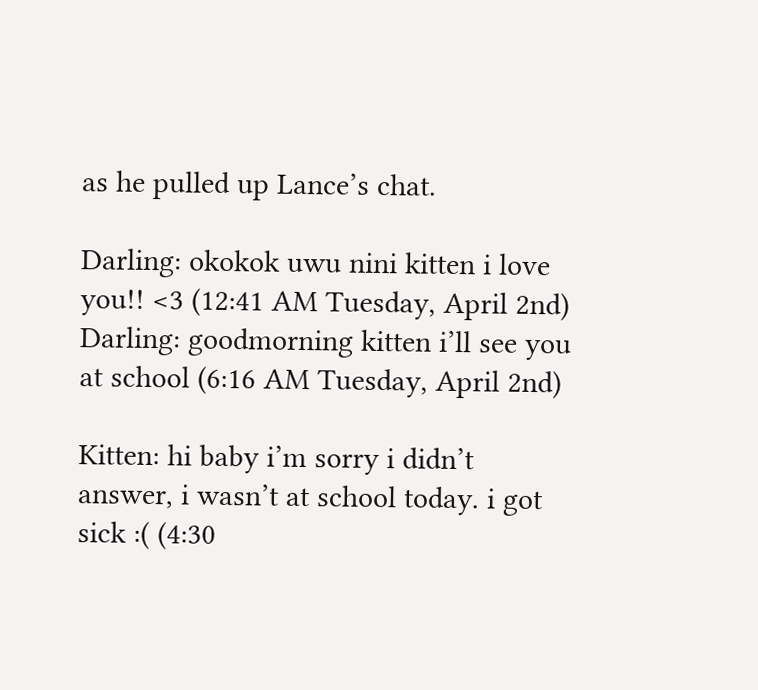as he pulled up Lance’s chat.

Darling: okokok uwu nini kitten i love you!! <3 (12:41 AM Tuesday, April 2nd)
Darling: goodmorning kitten i’ll see you at school (6:16 AM Tuesday, April 2nd)

Kitten: hi baby i’m sorry i didn’t answer, i wasn’t at school today. i got sick :( (4:30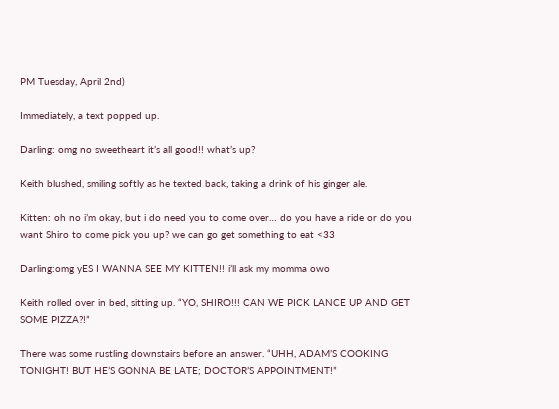PM Tuesday, April 2nd)

Immediately, a text popped up.

Darling: omg no sweetheart it’s all good!! what’s up?

Keith blushed, smiling softly as he texted back, taking a drink of his ginger ale.

Kitten: oh no i’m okay, but i do need you to come over… do you have a ride or do you want Shiro to come pick you up? we can go get something to eat <33

Darling:omg yES I WANNA SEE MY KITTEN!! i’ll ask my momma owo

Keith rolled over in bed, sitting up. “YO, SHIRO!!! CAN WE PICK LANCE UP AND GET SOME PIZZA?!”

There was some rustling downstairs before an answer. “UHH, ADAM’S COOKING TONIGHT! BUT HE’S GONNA BE LATE; DOCTOR’S APPOINTMENT!”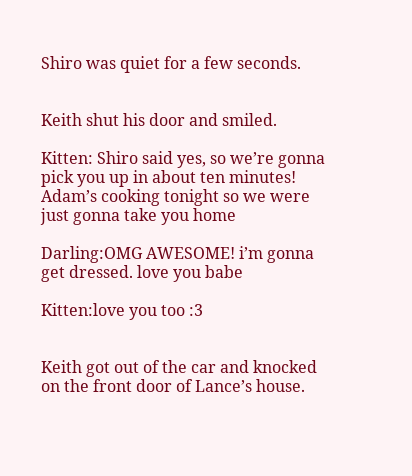Shiro was quiet for a few seconds.


Keith shut his door and smiled.

Kitten: Shiro said yes, so we’re gonna pick you up in about ten minutes! Adam’s cooking tonight so we were just gonna take you home

Darling:OMG AWESOME! i’m gonna get dressed. love you babe

Kitten:love you too :3


Keith got out of the car and knocked on the front door of Lance’s house.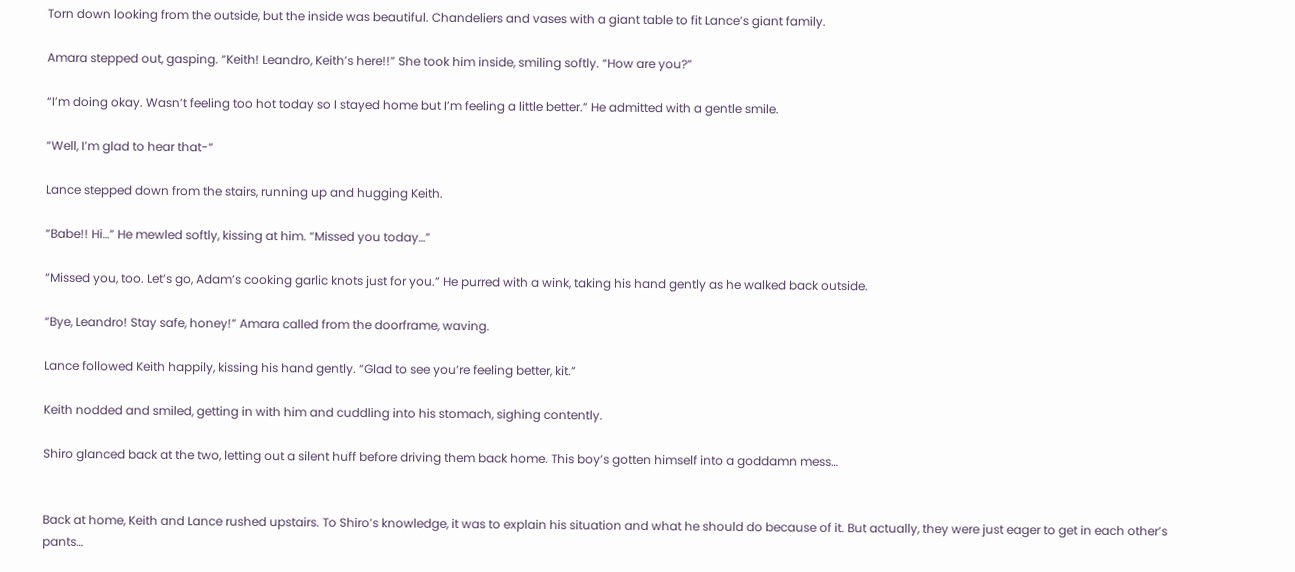Torn down looking from the outside, but the inside was beautiful. Chandeliers and vases with a giant table to fit Lance’s giant family.

Amara stepped out, gasping. “Keith! Leandro, Keith’s here!!” She took him inside, smiling softly. “How are you?”

“I’m doing okay. Wasn’t feeling too hot today so I stayed home but I’m feeling a little better.” He admitted with a gentle smile.

“Well, I’m glad to hear that-“

Lance stepped down from the stairs, running up and hugging Keith.

“Babe!! Hi…” He mewled softly, kissing at him. “Missed you today…”

“Missed you, too. Let’s go, Adam’s cooking garlic knots just for you.” He purred with a wink, taking his hand gently as he walked back outside.

“Bye, Leandro! Stay safe, honey!” Amara called from the doorframe, waving.

Lance followed Keith happily, kissing his hand gently. “Glad to see you’re feeling better, kit.”

Keith nodded and smiled, getting in with him and cuddling into his stomach, sighing contently.

Shiro glanced back at the two, letting out a silent huff before driving them back home. This boy’s gotten himself into a goddamn mess…


Back at home, Keith and Lance rushed upstairs. To Shiro’s knowledge, it was to explain his situation and what he should do because of it. But actually, they were just eager to get in each other’s pants…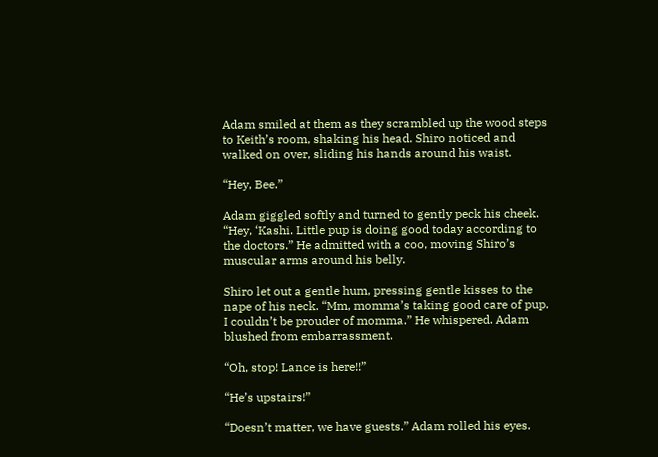Adam smiled at them as they scrambled up the wood steps to Keith’s room, shaking his head. Shiro noticed and walked on over, sliding his hands around his waist.

“Hey, Bee.”

Adam giggled softly and turned to gently peck his cheek. “Hey, ‘Kashi. Little pup is doing good today according to the doctors.” He admitted with a coo, moving Shiro’s muscular arms around his belly.

Shiro let out a gentle hum, pressing gentle kisses to the nape of his neck. “Mm, momma’s taking good care of pup. I couldn’t be prouder of momma.” He whispered. Adam blushed from embarrassment.

“Oh, stop! Lance is here!!”

“He’s upstairs!”

“Doesn’t matter, we have guests.” Adam rolled his eyes.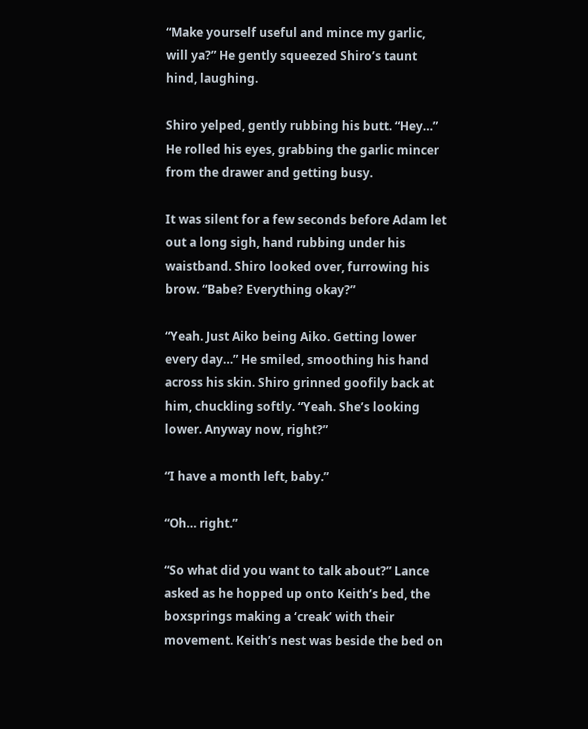“Make yourself useful and mince my garlic, will ya?” He gently squeezed Shiro’s taunt hind, laughing.

Shiro yelped, gently rubbing his butt. “Hey…” He rolled his eyes, grabbing the garlic mincer from the drawer and getting busy.

It was silent for a few seconds before Adam let out a long sigh, hand rubbing under his waistband. Shiro looked over, furrowing his brow. “Babe? Everything okay?”

“Yeah. Just Aiko being Aiko. Getting lower every day…” He smiled, smoothing his hand across his skin. Shiro grinned goofily back at him, chuckling softly. “Yeah. She’s looking lower. Anyway now, right?”

“I have a month left, baby.”

“Oh… right.”

“So what did you want to talk about?” Lance asked as he hopped up onto Keith’s bed, the boxsprings making a ‘creak’ with their movement. Keith’s nest was beside the bed on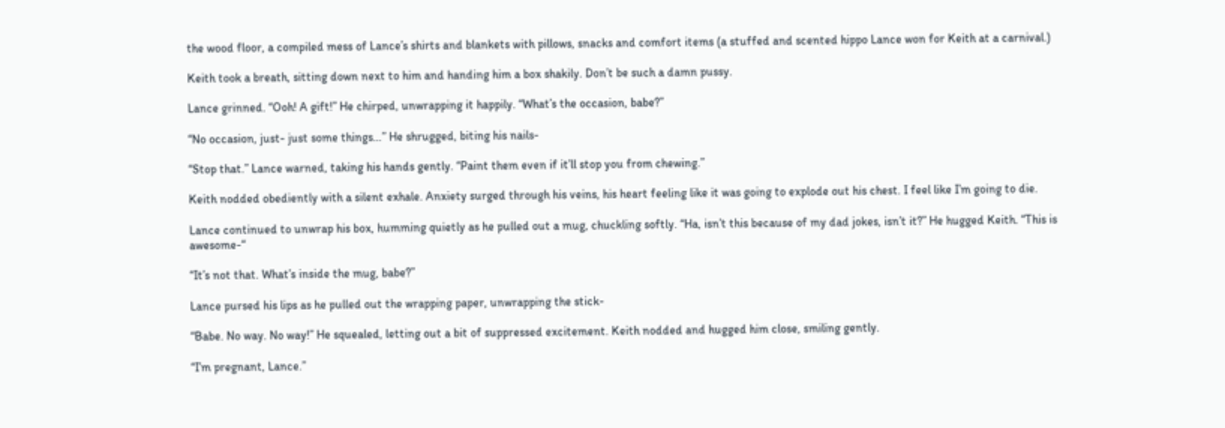the wood floor, a compiled mess of Lance’s shirts and blankets with pillows, snacks and comfort items (a stuffed and scented hippo Lance won for Keith at a carnival.)

Keith took a breath, sitting down next to him and handing him a box shakily. Don’t be such a damn pussy.

Lance grinned. “Ooh! A gift!” He chirped, unwrapping it happily. “What’s the occasion, babe?”

“No occasion, just- just some things…” He shrugged, biting his nails-

“Stop that.” Lance warned, taking his hands gently. “Paint them even if it’ll stop you from chewing.”

Keith nodded obediently with a silent exhale. Anxiety surged through his veins, his heart feeling like it was going to explode out his chest. I feel like I’m going to die.

Lance continued to unwrap his box, humming quietly as he pulled out a mug, chuckling softly. “Ha, isn’t this because of my dad jokes, isn’t it?” He hugged Keith. “This is awesome-“

“It’s not that. What’s inside the mug, babe?”

Lance pursed his lips as he pulled out the wrapping paper, unwrapping the stick-

“Babe. No way. No way!” He squealed, letting out a bit of suppressed excitement. Keith nodded and hugged him close, smiling gently.

“I’m pregnant, Lance.”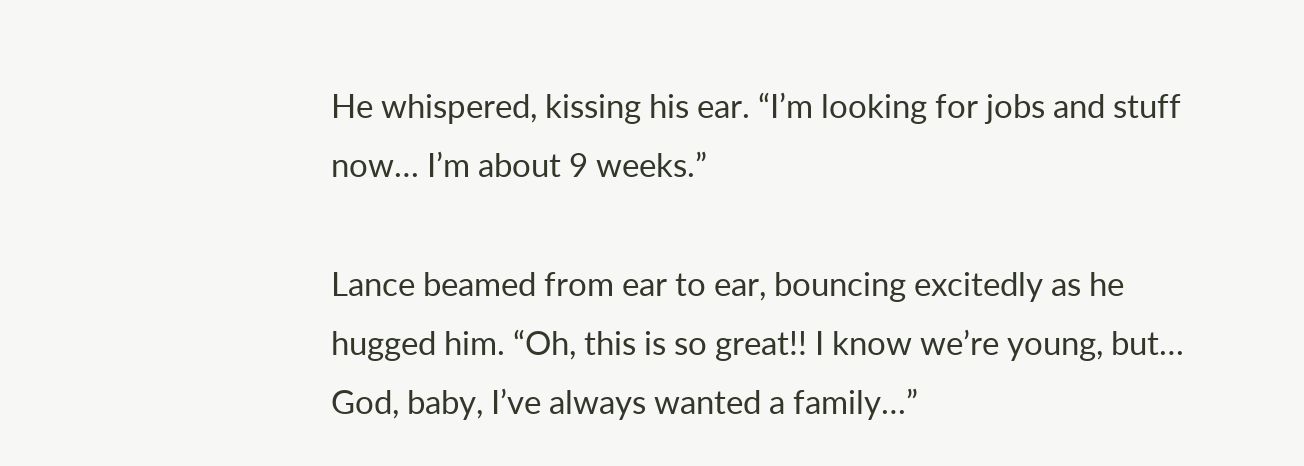He whispered, kissing his ear. “I’m looking for jobs and stuff now… I’m about 9 weeks.”

Lance beamed from ear to ear, bouncing excitedly as he hugged him. “Oh, this is so great!! I know we’re young, but… God, baby, I’ve always wanted a family…”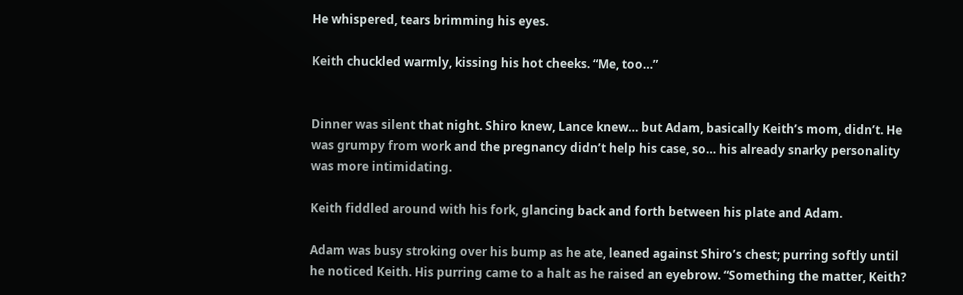He whispered, tears brimming his eyes.

Keith chuckled warmly, kissing his hot cheeks. “Me, too…”


Dinner was silent that night. Shiro knew, Lance knew… but Adam, basically Keith’s mom, didn’t. He was grumpy from work and the pregnancy didn’t help his case, so… his already snarky personality was more intimidating.

Keith fiddled around with his fork, glancing back and forth between his plate and Adam.

Adam was busy stroking over his bump as he ate, leaned against Shiro’s chest; purring softly until he noticed Keith. His purring came to a halt as he raised an eyebrow. “Something the matter, Keith?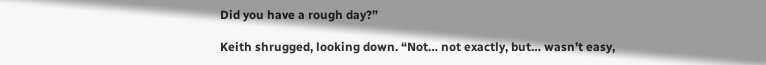Did you have a rough day?”

Keith shrugged, looking down. “Not… not exactly, but… wasn’t easy,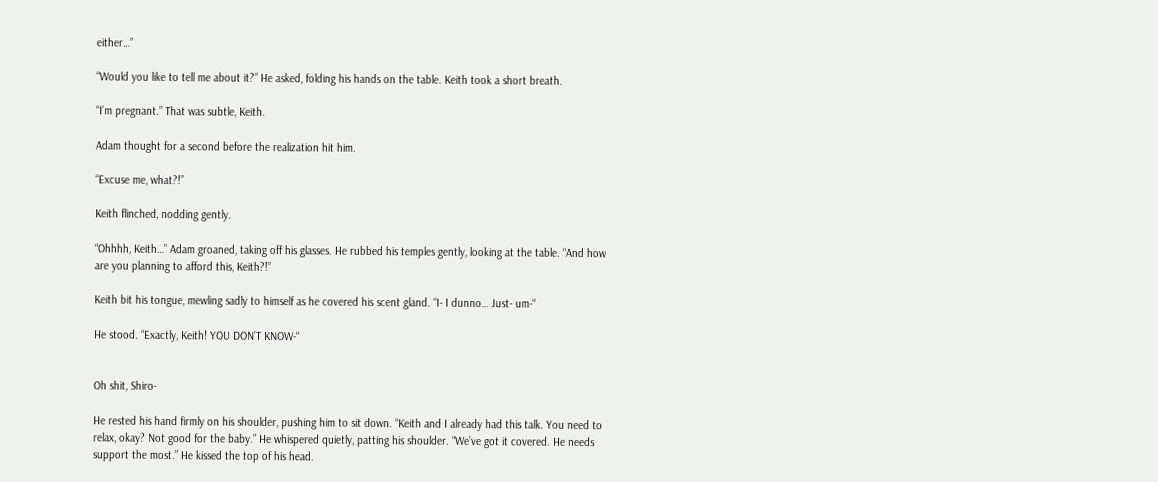either…”

“Would you like to tell me about it?” He asked, folding his hands on the table. Keith took a short breath.

“I’m pregnant.” That was subtle, Keith.

Adam thought for a second before the realization hit him.

“Excuse me, what?!”

Keith flinched, nodding gently.

“Ohhhh, Keith…” Adam groaned, taking off his glasses. He rubbed his temples gently, looking at the table. “And how are you planning to afford this, Keith?!”

Keith bit his tongue, mewling sadly to himself as he covered his scent gland. “I- I dunno… Just- um-“

He stood. “Exactly, Keith! YOU DON’T KNOW-“


Oh shit, Shiro-

He rested his hand firmly on his shoulder, pushing him to sit down. “Keith and I already had this talk. You need to relax, okay? Not good for the baby.” He whispered quietly, patting his shoulder. “We’ve got it covered. He needs support the most.” He kissed the top of his head.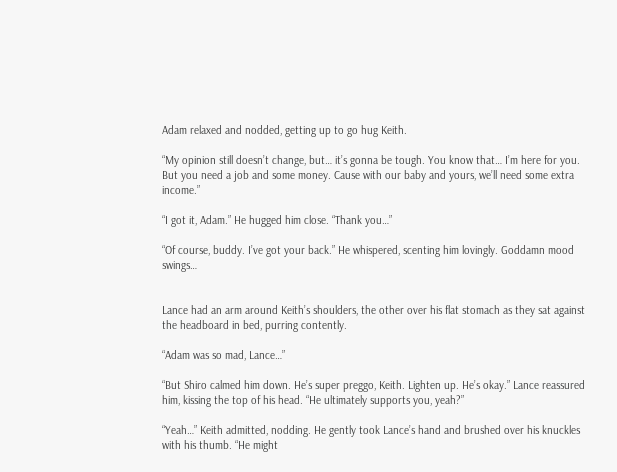Adam relaxed and nodded, getting up to go hug Keith.

“My opinion still doesn’t change, but… it’s gonna be tough. You know that… I’m here for you. But you need a job and some money. Cause with our baby and yours, we’ll need some extra income.”

“I got it, Adam.” He hugged him close. “Thank you…”

“Of course, buddy. I’ve got your back.” He whispered, scenting him lovingly. Goddamn mood swings…


Lance had an arm around Keith’s shoulders, the other over his flat stomach as they sat against the headboard in bed, purring contently.

“Adam was so mad, Lance…”

“But Shiro calmed him down. He’s super preggo, Keith. Lighten up. He’s okay.” Lance reassured him, kissing the top of his head. “He ultimately supports you, yeah?”

“Yeah…” Keith admitted, nodding. He gently took Lance’s hand and brushed over his knuckles with his thumb. “He might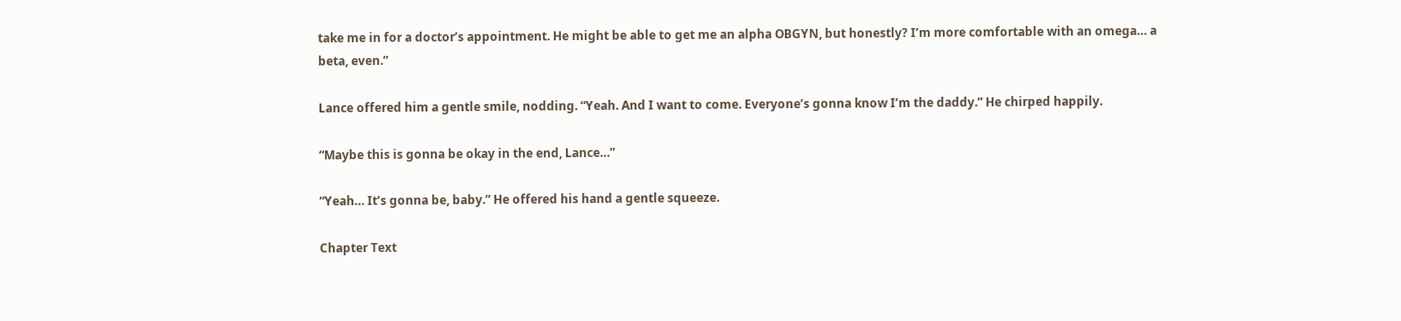take me in for a doctor’s appointment. He might be able to get me an alpha OBGYN, but honestly? I’m more comfortable with an omega… a beta, even.”

Lance offered him a gentle smile, nodding. “Yeah. And I want to come. Everyone’s gonna know I’m the daddy.” He chirped happily.

“Maybe this is gonna be okay in the end, Lance…”

“Yeah… It’s gonna be, baby.” He offered his hand a gentle squeeze.

Chapter Text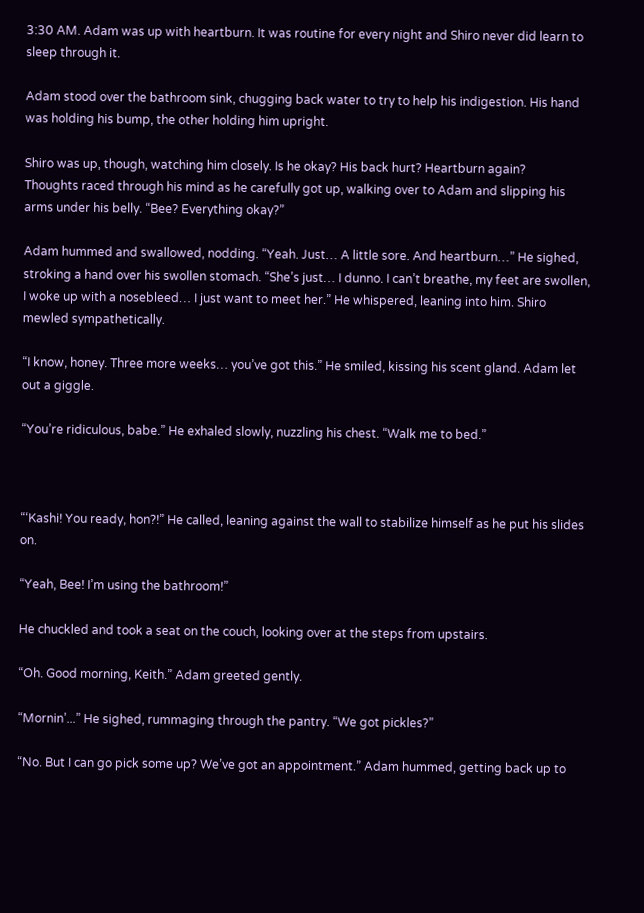3:30 AM. Adam was up with heartburn. It was routine for every night and Shiro never did learn to sleep through it.

Adam stood over the bathroom sink, chugging back water to try to help his indigestion. His hand was holding his bump, the other holding him upright.

Shiro was up, though, watching him closely. Is he okay? His back hurt? Heartburn again?
Thoughts raced through his mind as he carefully got up, walking over to Adam and slipping his arms under his belly. “Bee? Everything okay?”

Adam hummed and swallowed, nodding. “Yeah. Just… A little sore. And heartburn…” He sighed, stroking a hand over his swollen stomach. “She’s just… I dunno. I can’t breathe, my feet are swollen, I woke up with a nosebleed… I just want to meet her.” He whispered, leaning into him. Shiro mewled sympathetically.

“I know, honey. Three more weeks… you’ve got this.” He smiled, kissing his scent gland. Adam let out a giggle.

“You’re ridiculous, babe.” He exhaled slowly, nuzzling his chest. “Walk me to bed.”



“‘Kashi! You ready, hon?!” He called, leaning against the wall to stabilize himself as he put his slides on.

“Yeah, Bee! I’m using the bathroom!”

He chuckled and took a seat on the couch, looking over at the steps from upstairs.

“Oh. Good morning, Keith.” Adam greeted gently.

“Mornin’...” He sighed, rummaging through the pantry. “We got pickles?”

“No. But I can go pick some up? We’ve got an appointment.” Adam hummed, getting back up to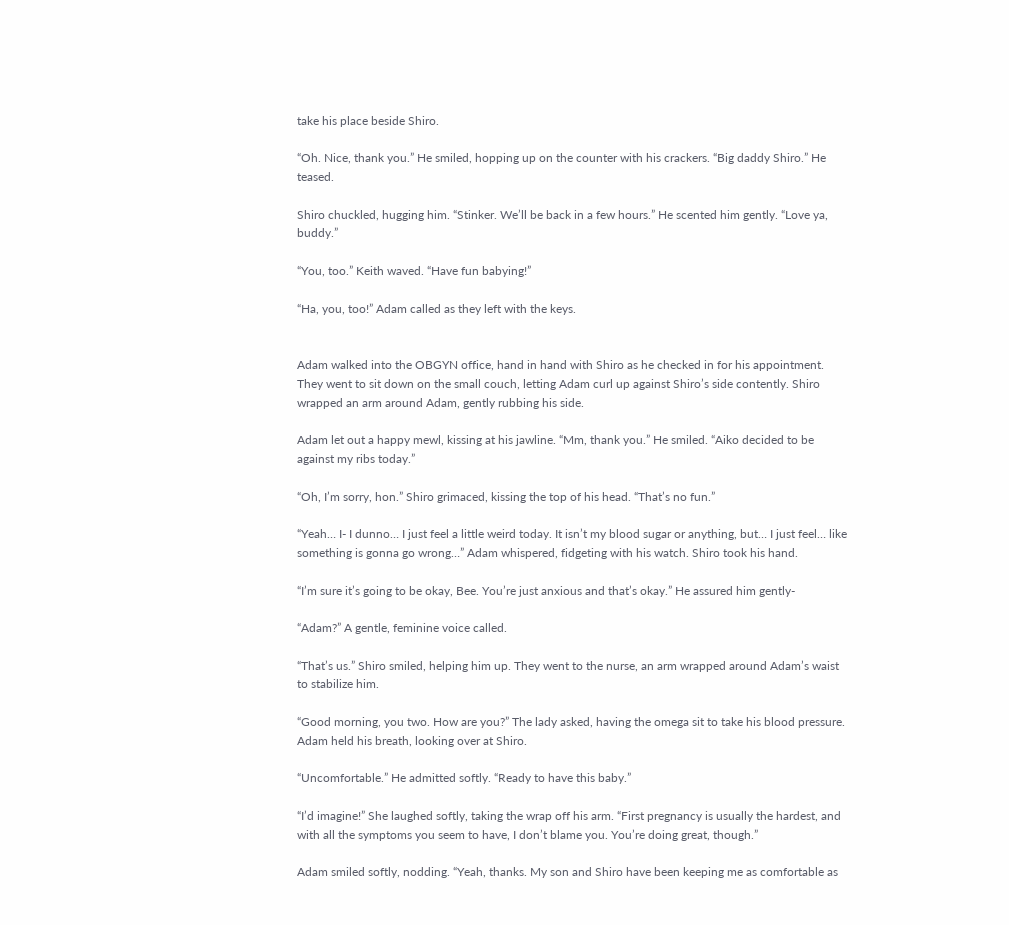take his place beside Shiro.

“Oh. Nice, thank you.” He smiled, hopping up on the counter with his crackers. “Big daddy Shiro.” He teased.

Shiro chuckled, hugging him. “Stinker. We’ll be back in a few hours.” He scented him gently. “Love ya, buddy.”

“You, too.” Keith waved. “Have fun babying!”

“Ha, you, too!” Adam called as they left with the keys.


Adam walked into the OBGYN office, hand in hand with Shiro as he checked in for his appointment. They went to sit down on the small couch, letting Adam curl up against Shiro’s side contently. Shiro wrapped an arm around Adam, gently rubbing his side.

Adam let out a happy mewl, kissing at his jawline. “Mm, thank you.” He smiled. “Aiko decided to be against my ribs today.”

“Oh, I’m sorry, hon.” Shiro grimaced, kissing the top of his head. “That’s no fun.”

“Yeah… I- I dunno… I just feel a little weird today. It isn’t my blood sugar or anything, but… I just feel… like something is gonna go wrong…” Adam whispered, fidgeting with his watch. Shiro took his hand.

“I’m sure it’s going to be okay, Bee. You’re just anxious and that’s okay.” He assured him gently-

“Adam?” A gentle, feminine voice called.

“That’s us.” Shiro smiled, helping him up. They went to the nurse, an arm wrapped around Adam’s waist to stabilize him.

“Good morning, you two. How are you?” The lady asked, having the omega sit to take his blood pressure. Adam held his breath, looking over at Shiro.

“Uncomfortable.” He admitted softly. “Ready to have this baby.”

“I’d imagine!” She laughed softly, taking the wrap off his arm. “First pregnancy is usually the hardest, and with all the symptoms you seem to have, I don’t blame you. You’re doing great, though.”

Adam smiled softly, nodding. “Yeah, thanks. My son and Shiro have been keeping me as comfortable as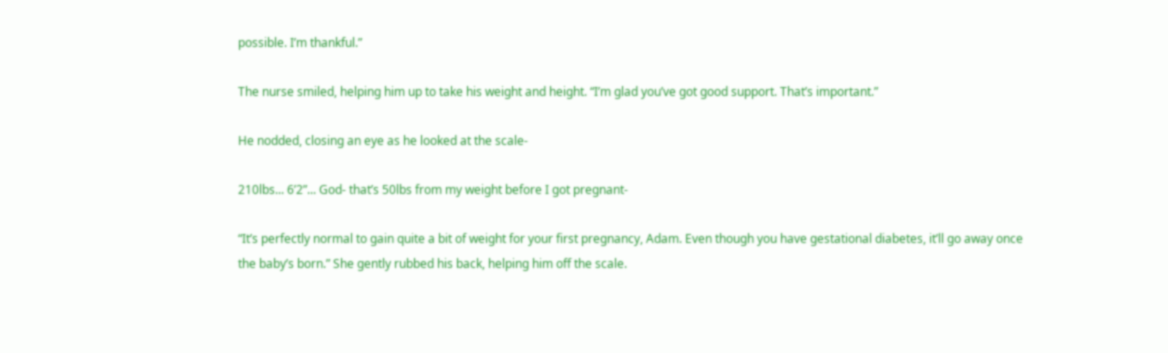possible. I’m thankful.”

The nurse smiled, helping him up to take his weight and height. “I’m glad you’ve got good support. That’s important.”

He nodded, closing an eye as he looked at the scale-

210lbs... 6’2”... God- that’s 50lbs from my weight before I got pregnant-

“It’s perfectly normal to gain quite a bit of weight for your first pregnancy, Adam. Even though you have gestational diabetes, it’ll go away once the baby’s born.” She gently rubbed his back, helping him off the scale.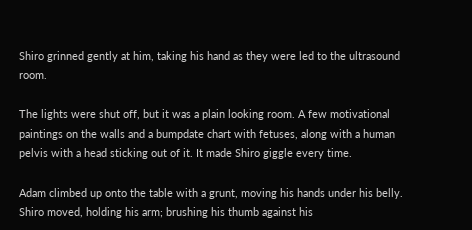Shiro grinned gently at him, taking his hand as they were led to the ultrasound room.

The lights were shut off, but it was a plain looking room. A few motivational paintings on the walls and a bumpdate chart with fetuses, along with a human pelvis with a head sticking out of it. It made Shiro giggle every time.

Adam climbed up onto the table with a grunt, moving his hands under his belly. Shiro moved, holding his arm; brushing his thumb against his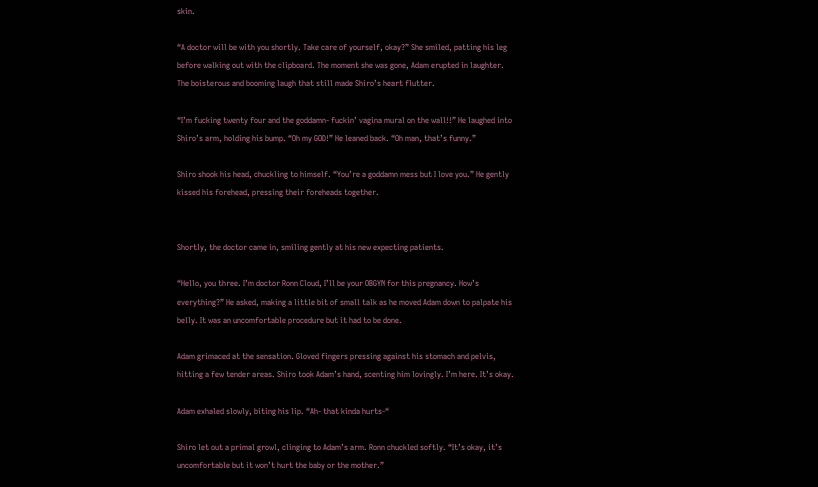skin.

“A doctor will be with you shortly. Take care of yourself, okay?” She smiled, patting his leg before walking out with the clipboard. The moment she was gone, Adam erupted in laughter. The boisterous and booming laugh that still made Shiro’s heart flutter.

“I’m fucking twenty four and the goddamn- fuckin’ vagina mural on the wall!!” He laughed into Shiro’s arm, holding his bump. “Oh my GOD!” He leaned back. “Oh man, that’s funny.”

Shiro shook his head, chuckling to himself. “You’re a goddamn mess but I love you.” He gently kissed his forehead, pressing their foreheads together.


Shortly, the doctor came in, smiling gently at his new expecting patients.

“Hello, you three. I’m doctor Ronn Cloud, I’ll be your OBGYN for this pregnancy. How’s everything?” He asked, making a little bit of small talk as he moved Adam down to palpate his belly. It was an uncomfortable procedure but it had to be done.

Adam grimaced at the sensation. Gloved fingers pressing against his stomach and pelvis, hitting a few tender areas. Shiro took Adam’s hand, scenting him lovingly. I’m here. It’s okay.

Adam exhaled slowly, biting his lip. “Ah- that kinda hurts-“

Shiro let out a primal growl, clinging to Adam’s arm. Ronn chuckled softly. “It’s okay, it’s uncomfortable but it won’t hurt the baby or the mother.”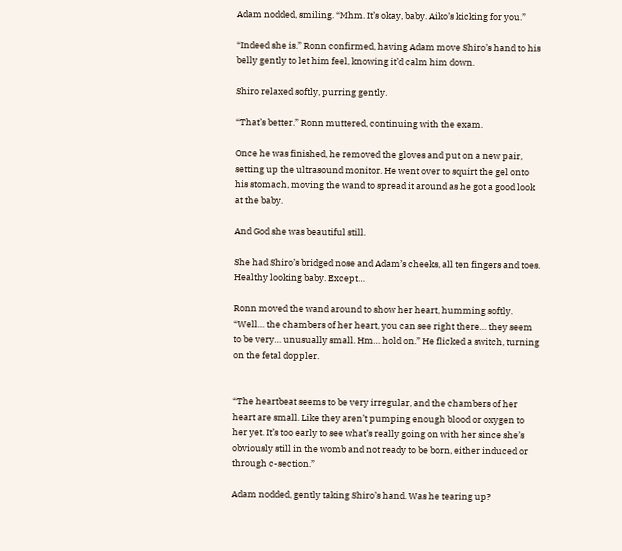Adam nodded, smiling. “Mhm. It’s okay, baby. Aiko’s kicking for you.”

“Indeed she is.” Ronn confirmed, having Adam move Shiro’s hand to his belly gently to let him feel, knowing it’d calm him down.

Shiro relaxed softly, purring gently.

“That’s better.” Ronn muttered, continuing with the exam.

Once he was finished, he removed the gloves and put on a new pair, setting up the ultrasound monitor. He went over to squirt the gel onto his stomach, moving the wand to spread it around as he got a good look at the baby.

And God she was beautiful still.

She had Shiro’s bridged nose and Adam’s cheeks, all ten fingers and toes. Healthy looking baby. Except…

Ronn moved the wand around to show her heart, humming softly. “Well… the chambers of her heart, you can see right there… they seem to be very… unusually small. Hm… hold on.” He flicked a switch, turning on the fetal doppler.


“The heartbeat seems to be very irregular, and the chambers of her heart are small. Like they aren’t pumping enough blood or oxygen to her yet. It’s too early to see what’s really going on with her since she’s obviously still in the womb and not ready to be born, either induced or through c-section.”

Adam nodded, gently taking Shiro’s hand. Was he tearing up?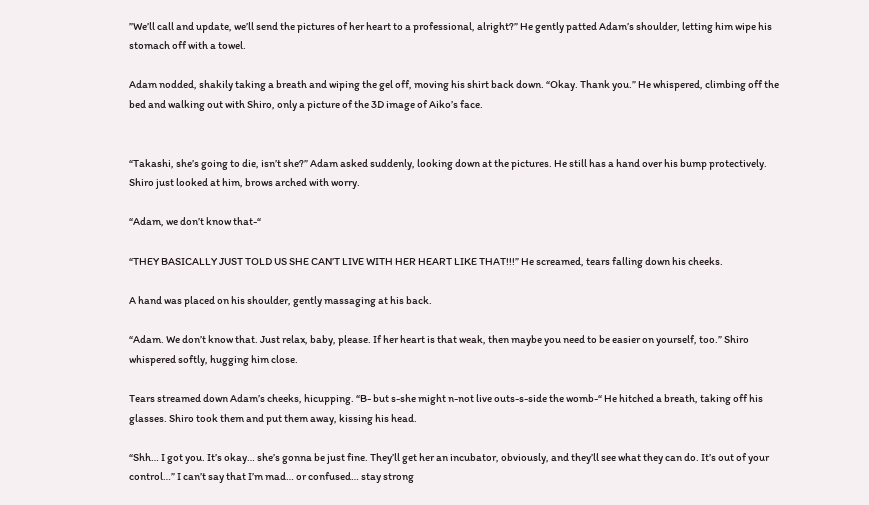”We’ll call and update, we’ll send the pictures of her heart to a professional, alright?” He gently patted Adam’s shoulder, letting him wipe his stomach off with a towel.

Adam nodded, shakily taking a breath and wiping the gel off, moving his shirt back down. “Okay. Thank you.” He whispered, climbing off the bed and walking out with Shiro, only a picture of the 3D image of Aiko’s face.


“Takashi, she’s going to die, isn’t she?” Adam asked suddenly, looking down at the pictures. He still has a hand over his bump protectively. Shiro just looked at him, brows arched with worry.

“Adam, we don’t know that-“

“THEY BASICALLY JUST TOLD US SHE CAN’T LIVE WITH HER HEART LIKE THAT!!!” He screamed, tears falling down his cheeks.

A hand was placed on his shoulder, gently massaging at his back.

“Adam. We don’t know that. Just relax, baby, please. If her heart is that weak, then maybe you need to be easier on yourself, too.” Shiro whispered softly, hugging him close.

Tears streamed down Adam’s cheeks, hicupping. “B- but s-she might n-not live outs-s-side the womb-“ He hitched a breath, taking off his glasses. Shiro took them and put them away, kissing his head.

“Shh… I got you. It’s okay… she’s gonna be just fine. They’ll get her an incubator, obviously, and they’ll see what they can do. It’s out of your control…” I can’t say that I’m mad… or confused… stay strong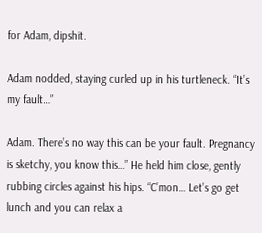for Adam, dipshit.

Adam nodded, staying curled up in his turtleneck. “It’s my fault…”

Adam. There’s no way this can be your fault. Pregnancy is sketchy, you know this…” He held him close, gently rubbing circles against his hips. “C’mon… Let’s go get lunch and you can relax a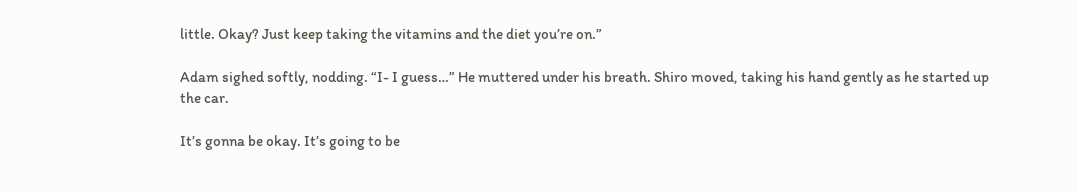little. Okay? Just keep taking the vitamins and the diet you’re on.”

Adam sighed softly, nodding. “I- I guess…” He muttered under his breath. Shiro moved, taking his hand gently as he started up the car.

It’s gonna be okay. It’s going to be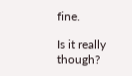fine.

Is it really though?